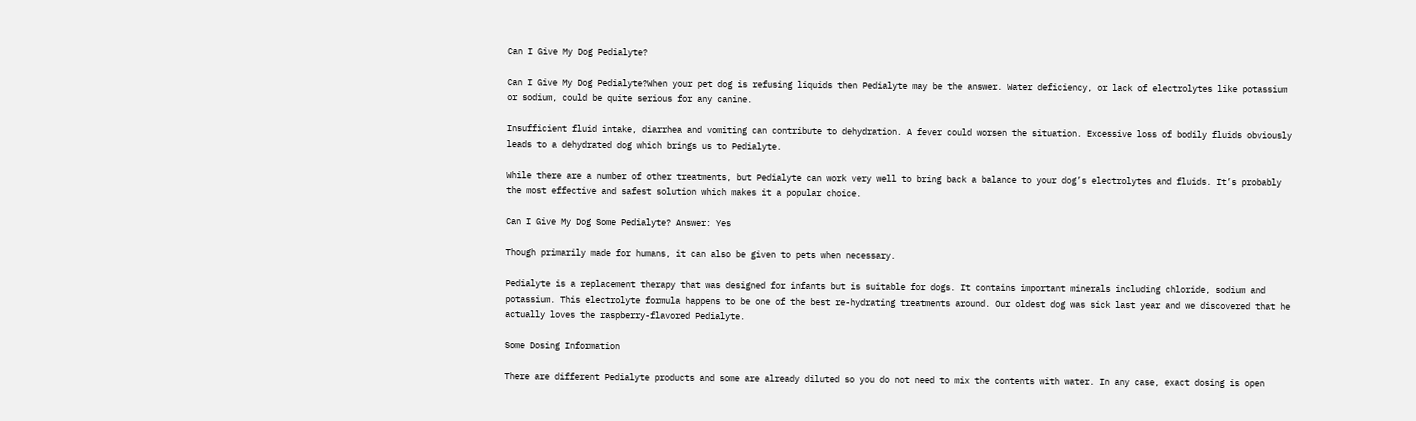Can I Give My Dog Pedialyte?

Can I Give My Dog Pedialyte?When your pet dog is refusing liquids then Pedialyte may be the answer. Water deficiency, or lack of electrolytes like potassium or sodium, could be quite serious for any canine.

Insufficient fluid intake, diarrhea and vomiting can contribute to dehydration. A fever could worsen the situation. Excessive loss of bodily fluids obviously leads to a dehydrated dog which brings us to Pedialyte.

While there are a number of other treatments, but Pedialyte can work very well to bring back a balance to your dog’s electrolytes and fluids. It’s probably the most effective and safest solution which makes it a popular choice.

Can I Give My Dog Some Pedialyte? Answer: Yes

Though primarily made for humans, it can also be given to pets when necessary.

Pedialyte is a replacement therapy that was designed for infants but is suitable for dogs. It contains important minerals including chloride, sodium and potassium. This electrolyte formula happens to be one of the best re-hydrating treatments around. Our oldest dog was sick last year and we discovered that he actually loves the raspberry-flavored Pedialyte.

Some Dosing Information

There are different Pedialyte products and some are already diluted so you do not need to mix the contents with water. In any case, exact dosing is open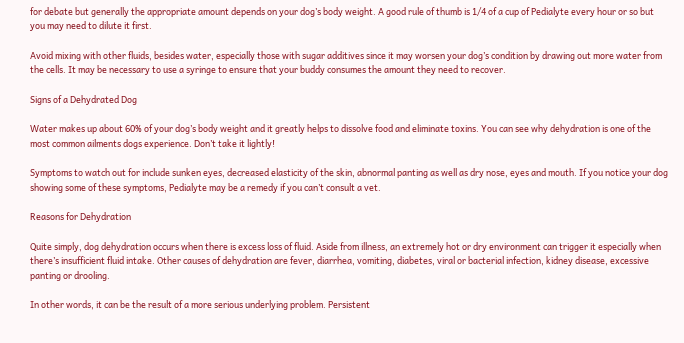for debate but generally the appropriate amount depends on your dog’s body weight. A good rule of thumb is 1/4 of a cup of Pedialyte every hour or so but you may need to dilute it first.

Avoid mixing with other fluids, besides water, especially those with sugar additives since it may worsen your dog’s condition by drawing out more water from the cells. It may be necessary to use a syringe to ensure that your buddy consumes the amount they need to recover.

Signs of a Dehydrated Dog

Water makes up about 60% of your dog’s body weight and it greatly helps to dissolve food and eliminate toxins. You can see why dehydration is one of the most common ailments dogs experience. Don’t take it lightly!

Symptoms to watch out for include sunken eyes, decreased elasticity of the skin, abnormal panting as well as dry nose, eyes and mouth. If you notice your dog showing some of these symptoms, Pedialyte may be a remedy if you can’t consult a vet.

Reasons for Dehydration

Quite simply, dog dehydration occurs when there is excess loss of fluid. Aside from illness, an extremely hot or dry environment can trigger it especially when there’s insufficient fluid intake. Other causes of dehydration are fever, diarrhea, vomiting, diabetes, viral or bacterial infection, kidney disease, excessive panting or drooling.

In other words, it can be the result of a more serious underlying problem. Persistent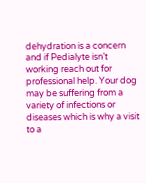dehydration is a concern and if Pedialyte isn’t working reach out for professional help. Your dog may be suffering from a variety of infections or diseases which is why a visit to a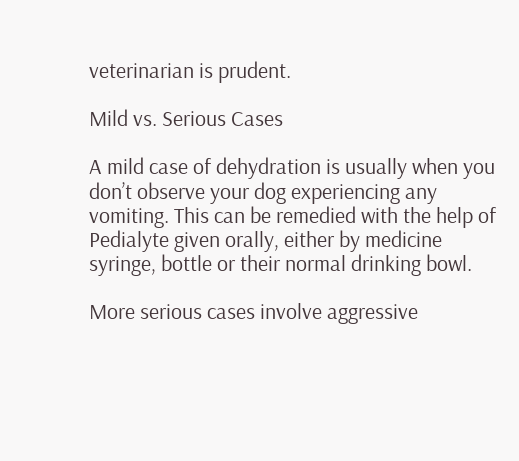veterinarian is prudent.

Mild vs. Serious Cases

A mild case of dehydration is usually when you don’t observe your dog experiencing any vomiting. This can be remedied with the help of Pedialyte given orally, either by medicine syringe, bottle or their normal drinking bowl.

More serious cases involve aggressive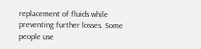replacement of fluids while preventing further losses. Some people use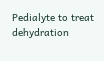Pedialyte to treat dehydration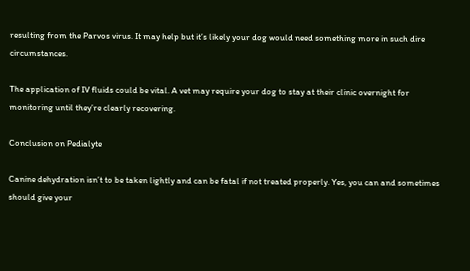resulting from the Parvos virus. It may help but it’s likely your dog would need something more in such dire circumstances.

The application of IV fluids could be vital. A vet may require your dog to stay at their clinic overnight for monitoring until they’re clearly recovering.

Conclusion on Pedialyte

Canine dehydration isn’t to be taken lightly and can be fatal if not treated properly. Yes, you can and sometimes should give your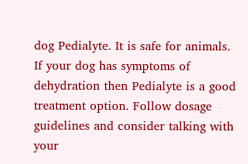dog Pedialyte. It is safe for animals. If your dog has symptoms of dehydration then Pedialyte is a good treatment option. Follow dosage guidelines and consider talking with your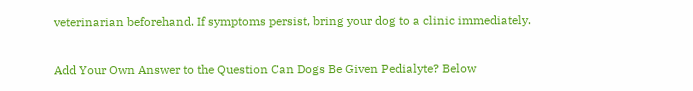veterinarian beforehand. If symptoms persist, bring your dog to a clinic immediately.

Add Your Own Answer to the Question Can Dogs Be Given Pedialyte? Below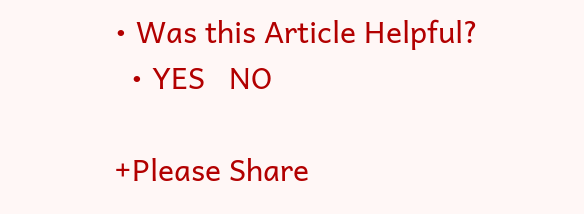• Was this Article Helpful?
  • YES   NO

+Please Share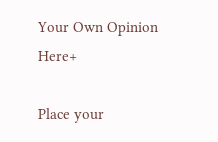Your Own Opinion Here+

Place your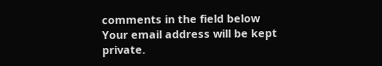comments in the field below
Your email address will be kept private.